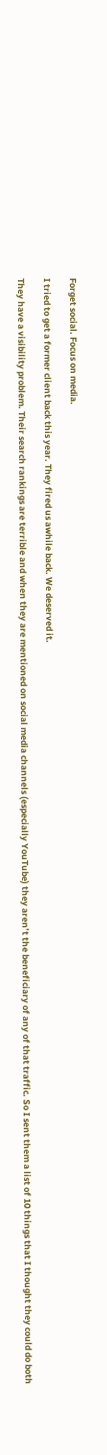Forget social. Focus on media.

I tried to get a former client back this year. They fired us awhile back. We deserved it.

They have a visibility problem. Their search rankings are terrible and when they are mentioned on social media channels (especially YouTube) they aren’t the beneficiary of any of that traffic. So I sent them a list of 10 things that I thought they could do both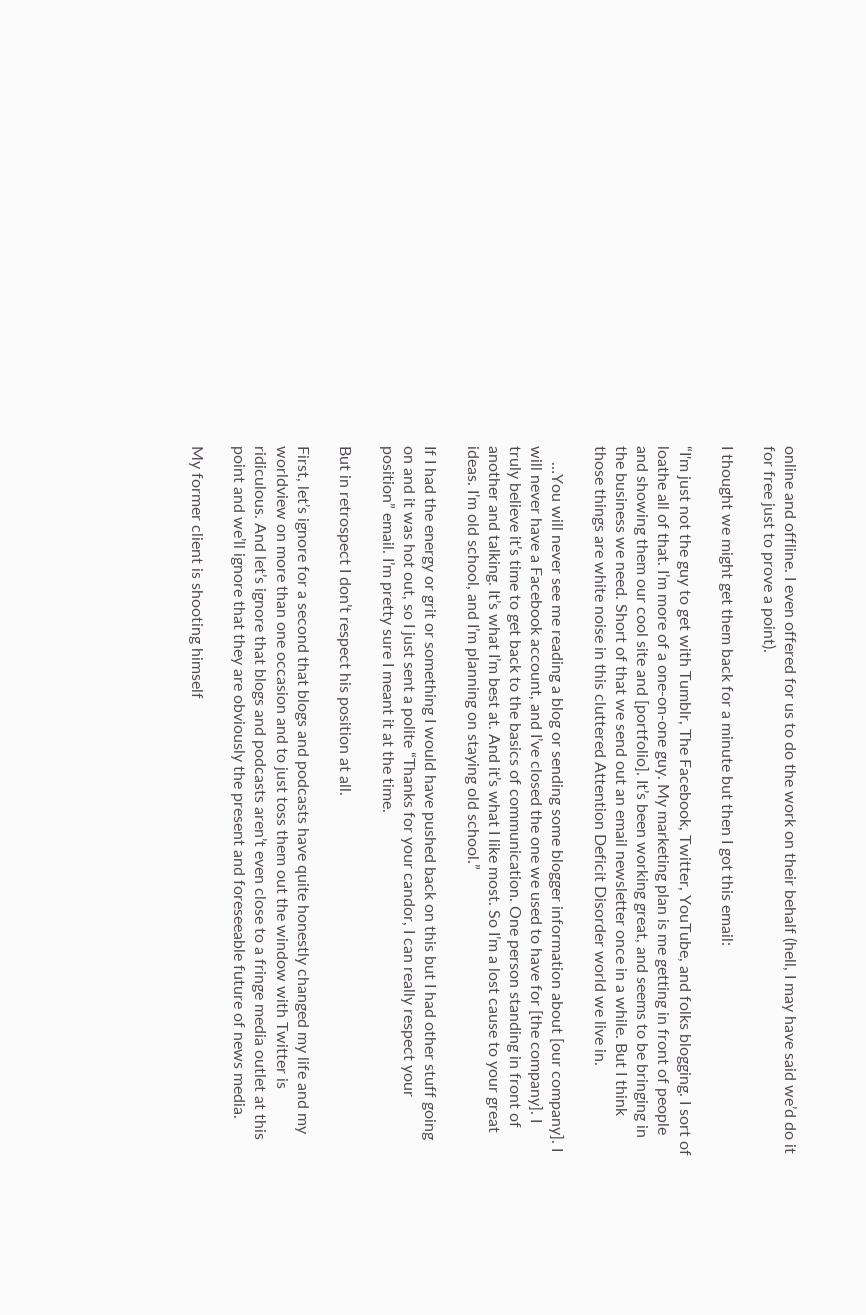online and offline. I even offered for us to do the work on their behalf (hell, I may have said we’d do it for free just to prove a point).

I thought we might get them back for a minute but then I got this email:

“I'm just not the guy to get with Tumblr, The Facebook, Twitter, YouTube, and folks blogging. I sort of loathe all of that. I’m more of a one-on-one guy. My marketing plan is me getting in front of people and showing them our cool site and [portfolio]. It’s been working great, and seems to be bringing in the business we need. Short of that we send out an email newsletter once in a while. But I think those things are white noise in this cluttered Attention Deficit Disorder world we live in.

    …You will never see me reading a blog or sending some blogger information about [our company]. I will never have a Facebook account, and I’ve closed the one we used to have for [the company]. I truly believe it’s time to get back to the basics of communication. One person standing in front of another and talking. It’s what I’m best at. And it’s what I like most. So I’m a lost cause to your great ideas. I’m old school, and I’m planning on staying old school.”

If I had the energy or grit or something I would have pushed back on this but I had other stuff going on and it was hot out, so I just sent a polite “Thanks for your candor, I can really respect your position” email. I’m pretty sure I meant it at the time.

But in retrospect I don’t respect his position at all.

First, let’s ignore for a second that blogs and podcasts have quite honestly changed my life and my worldview on more than one occasion and to just toss them out the window with Twitter is ridiculous. And let’s ignore that blogs and podcasts aren’t even close to a fringe media outlet at this point and we’ll ignore that they are obviously the present and foreseeable future of news media.

My former client is shooting himself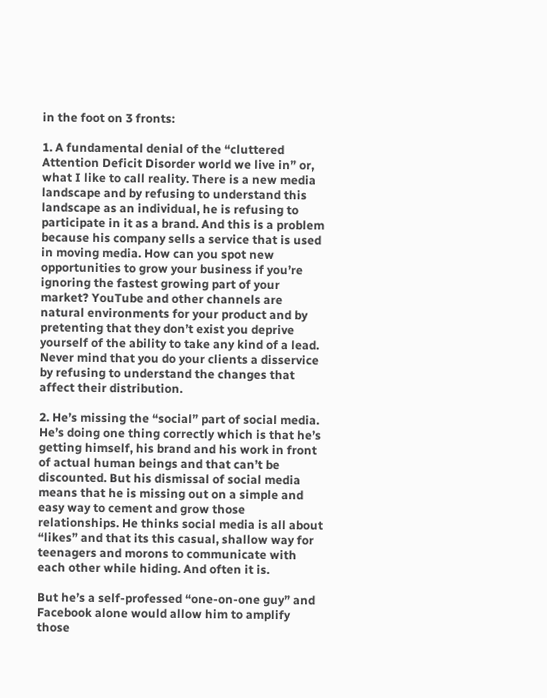in the foot on 3 fronts:

1. A fundamental denial of the “cluttered Attention Deficit Disorder world we live in” or, what I like to call reality. There is a new media landscape and by refusing to understand this landscape as an individual, he is refusing to participate in it as a brand. And this is a problem because his company sells a service that is used in moving media. How can you spot new opportunities to grow your business if you’re ignoring the fastest growing part of your market? YouTube and other channels are natural environments for your product and by pretenting that they don’t exist you deprive yourself of the ability to take any kind of a lead. Never mind that you do your clients a disservice by refusing to understand the changes that affect their distribution.

2. He’s missing the “social” part of social media. He’s doing one thing correctly which is that he’s getting himself, his brand and his work in front of actual human beings and that can’t be discounted. But his dismissal of social media means that he is missing out on a simple and easy way to cement and grow those relationships. He thinks social media is all about “likes” and that its this casual, shallow way for teenagers and morons to communicate with each other while hiding. And often it is.

But he’s a self-professed “one-on-one guy” and Facebook alone would allow him to amplify those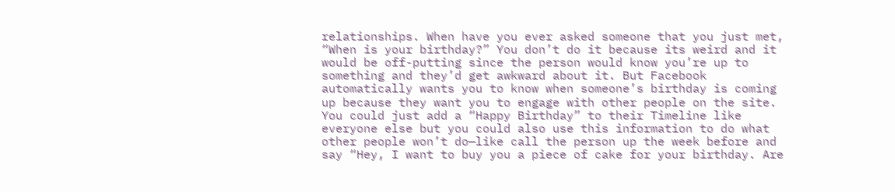relationships. When have you ever asked someone that you just met, “When is your birthday?” You don’t do it because its weird and it would be off-putting since the person would know you’re up to something and they’d get awkward about it. But Facebook automatically wants you to know when someone’s birthday is coming up because they want you to engage with other people on the site. You could just add a “Happy Birthday” to their Timeline like everyone else but you could also use this information to do what other people won’t do—like call the person up the week before and say “Hey, I want to buy you a piece of cake for your birthday. Are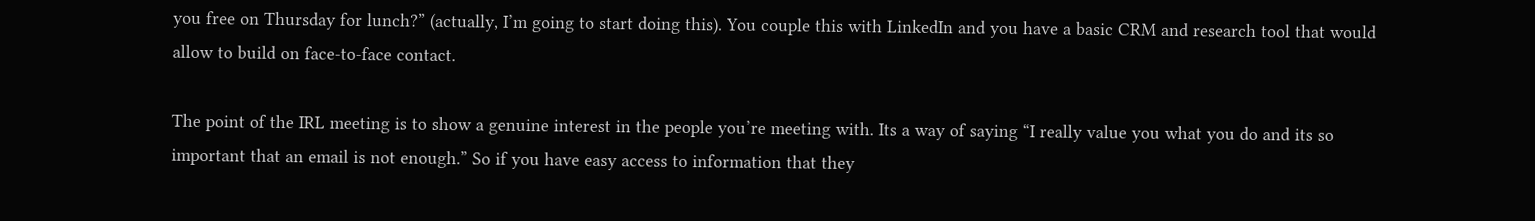you free on Thursday for lunch?” (actually, I’m going to start doing this). You couple this with LinkedIn and you have a basic CRM and research tool that would allow to build on face-to-face contact.

The point of the IRL meeting is to show a genuine interest in the people you’re meeting with. Its a way of saying “I really value you what you do and its so important that an email is not enough.” So if you have easy access to information that they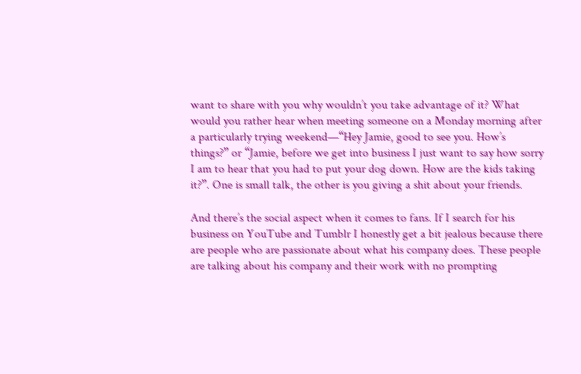want to share with you why wouldn’t you take advantage of it? What would you rather hear when meeting someone on a Monday morning after a particularly trying weekend—“Hey Jamie, good to see you. How’s things?” or “Jamie, before we get into business I just want to say how sorry I am to hear that you had to put your dog down. How are the kids taking it?”. One is small talk, the other is you giving a shit about your friends.

And there’s the social aspect when it comes to fans. If I search for his business on YouTube and Tumblr I honestly get a bit jealous because there are people who are passionate about what his company does. These people are talking about his company and their work with no prompting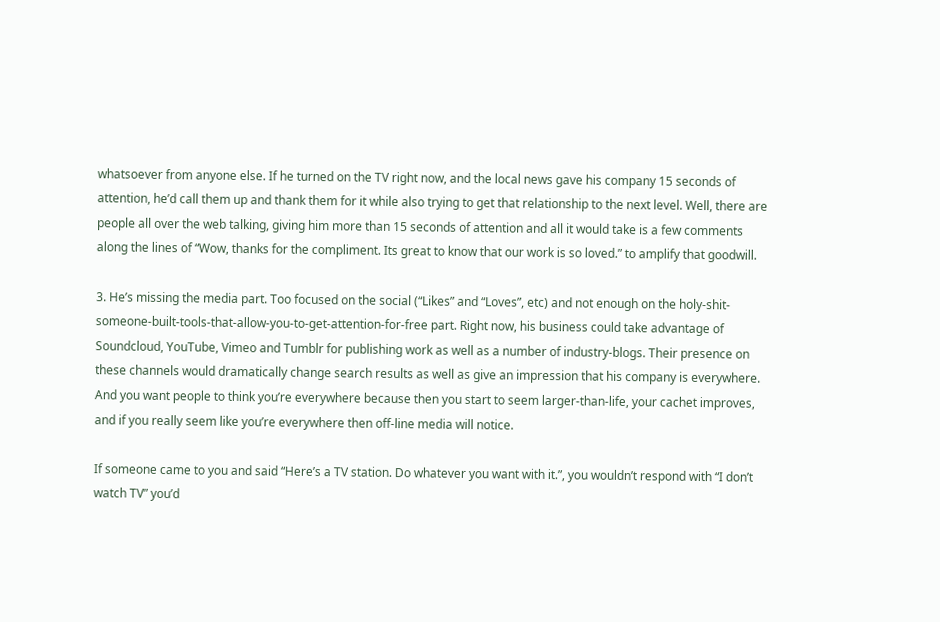whatsoever from anyone else. If he turned on the TV right now, and the local news gave his company 15 seconds of attention, he’d call them up and thank them for it while also trying to get that relationship to the next level. Well, there are people all over the web talking, giving him more than 15 seconds of attention and all it would take is a few comments along the lines of “Wow, thanks for the compliment. Its great to know that our work is so loved.” to amplify that goodwill.

3. He’s missing the media part. Too focused on the social (“Likes” and “Loves”, etc) and not enough on the holy-shit-someone-built-tools-that-allow-you-to-get-attention-for-free part. Right now, his business could take advantage of Soundcloud, YouTube, Vimeo and Tumblr for publishing work as well as a number of industry-blogs. Their presence on these channels would dramatically change search results as well as give an impression that his company is everywhere. And you want people to think you’re everywhere because then you start to seem larger-than-life, your cachet improves, and if you really seem like you’re everywhere then off-line media will notice.

If someone came to you and said “Here’s a TV station. Do whatever you want with it.”, you wouldn’t respond with “I don’t watch TV” you’d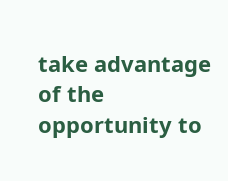take advantage of the opportunity to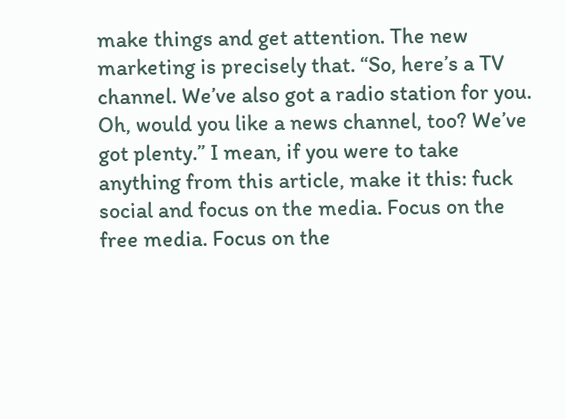make things and get attention. The new marketing is precisely that. “So, here’s a TV channel. We’ve also got a radio station for you. Oh, would you like a news channel, too? We’ve got plenty.” I mean, if you were to take anything from this article, make it this: fuck social and focus on the media. Focus on the free media. Focus on the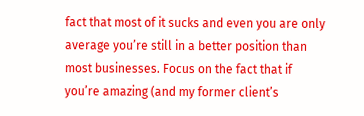fact that most of it sucks and even you are only average you’re still in a better position than most businesses. Focus on the fact that if you’re amazing (and my former client’s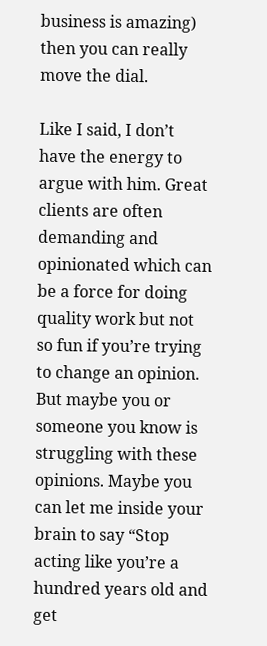business is amazing) then you can really move the dial.

Like I said, I don’t have the energy to argue with him. Great clients are often demanding and opinionated which can be a force for doing quality work but not so fun if you’re trying to change an opinion. But maybe you or someone you know is struggling with these opinions. Maybe you can let me inside your brain to say “Stop acting like you’re a hundred years old and get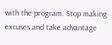with the program. Stop making excuses and take advantage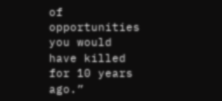of opportunities you would have killed for 10 years ago.”